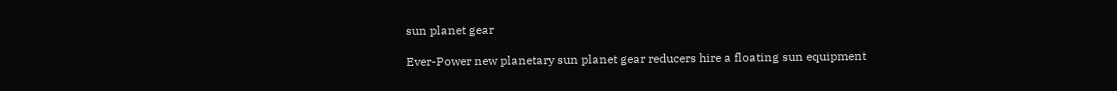sun planet gear

Ever-Power new planetary sun planet gear reducers hire a floating sun equipment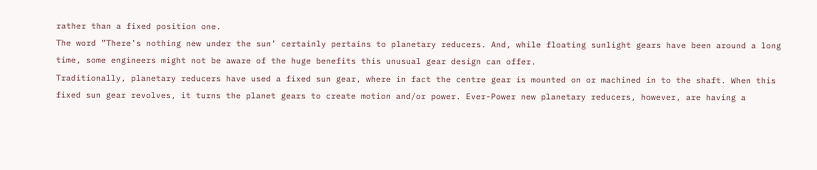rather than a fixed position one.
The word ”There’s nothing new under the sun’ certainly pertains to planetary reducers. And, while floating sunlight gears have been around a long time, some engineers might not be aware of the huge benefits this unusual gear design can offer.
Traditionally, planetary reducers have used a fixed sun gear, where in fact the centre gear is mounted on or machined in to the shaft. When this fixed sun gear revolves, it turns the planet gears to create motion and/or power. Ever-Power new planetary reducers, however, are having a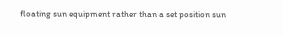floating sun equipment rather than a set position sun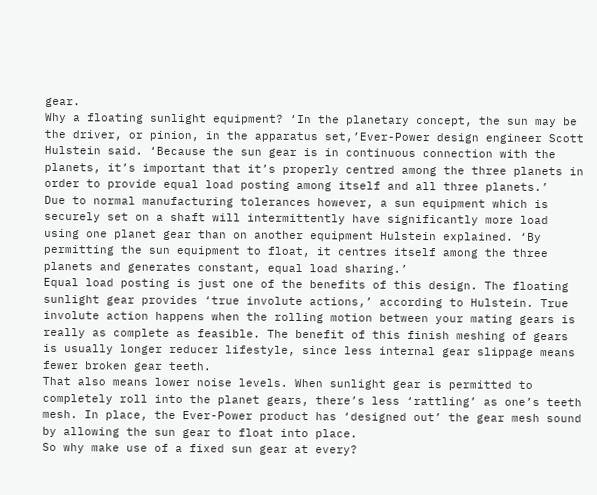gear.
Why a floating sunlight equipment? ‘In the planetary concept, the sun may be the driver, or pinion, in the apparatus set,’Ever-Power design engineer Scott Hulstein said. ‘Because the sun gear is in continuous connection with the planets, it’s important that it’s properly centred among the three planets in order to provide equal load posting among itself and all three planets.’
Due to normal manufacturing tolerances however, a sun equipment which is securely set on a shaft will intermittently have significantly more load using one planet gear than on another equipment Hulstein explained. ‘By permitting the sun equipment to float, it centres itself among the three planets and generates constant, equal load sharing.’
Equal load posting is just one of the benefits of this design. The floating sunlight gear provides ‘true involute actions,’ according to Hulstein. True involute action happens when the rolling motion between your mating gears is really as complete as feasible. The benefit of this finish meshing of gears is usually longer reducer lifestyle, since less internal gear slippage means fewer broken gear teeth.
That also means lower noise levels. When sunlight gear is permitted to completely roll into the planet gears, there’s less ‘rattling’ as one’s teeth mesh. In place, the Ever-Power product has ‘designed out’ the gear mesh sound by allowing the sun gear to float into place.
So why make use of a fixed sun gear at every?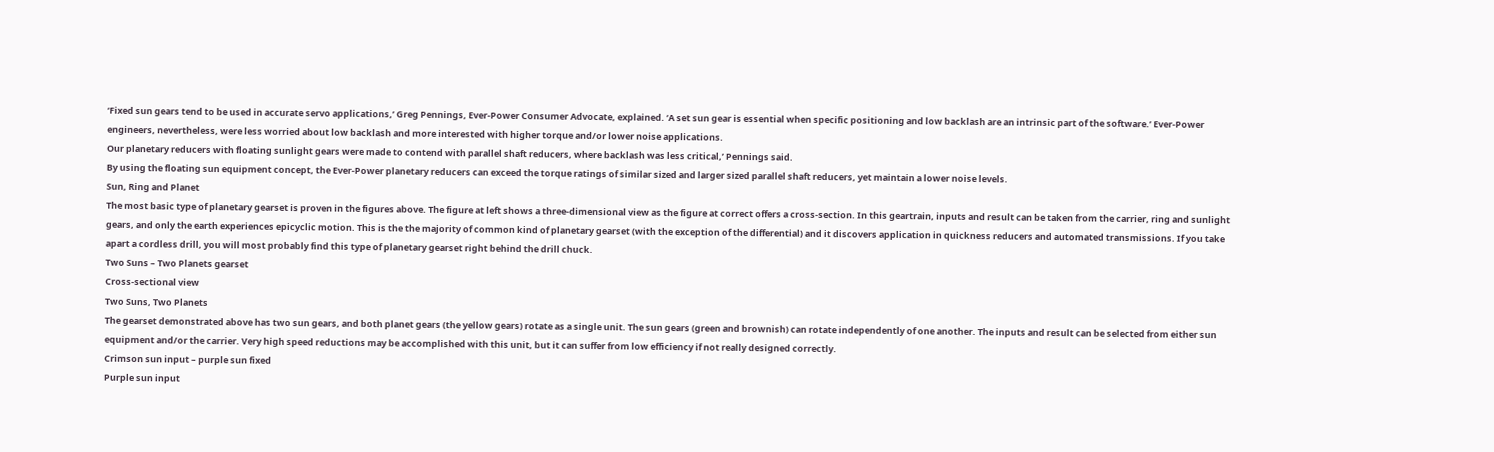‘Fixed sun gears tend to be used in accurate servo applications,’ Greg Pennings, Ever-Power Consumer Advocate, explained. ‘A set sun gear is essential when specific positioning and low backlash are an intrinsic part of the software.’ Ever-Power engineers, nevertheless, were less worried about low backlash and more interested with higher torque and/or lower noise applications.
Our planetary reducers with floating sunlight gears were made to contend with parallel shaft reducers, where backlash was less critical,’ Pennings said.
By using the floating sun equipment concept, the Ever-Power planetary reducers can exceed the torque ratings of similar sized and larger sized parallel shaft reducers, yet maintain a lower noise levels.
Sun, Ring and Planet
The most basic type of planetary gearset is proven in the figures above. The figure at left shows a three-dimensional view as the figure at correct offers a cross-section. In this geartrain, inputs and result can be taken from the carrier, ring and sunlight gears, and only the earth experiences epicyclic motion. This is the the majority of common kind of planetary gearset (with the exception of the differential) and it discovers application in quickness reducers and automated transmissions. If you take apart a cordless drill, you will most probably find this type of planetary gearset right behind the drill chuck.
Two Suns – Two Planets gearset
Cross-sectional view
Two Suns, Two Planets
The gearset demonstrated above has two sun gears, and both planet gears (the yellow gears) rotate as a single unit. The sun gears (green and brownish) can rotate independently of one another. The inputs and result can be selected from either sun equipment and/or the carrier. Very high speed reductions may be accomplished with this unit, but it can suffer from low efficiency if not really designed correctly.
Crimson sun input – purple sun fixed
Purple sun input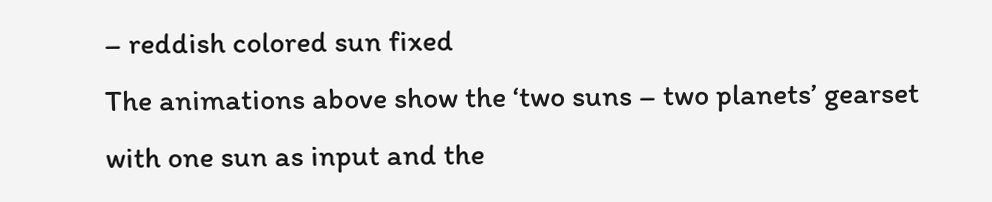– reddish colored sun fixed
The animations above show the ‘two suns – two planets’ gearset with one sun as input and the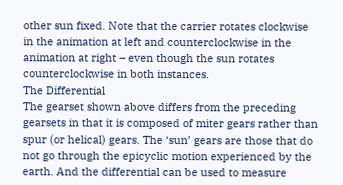other sun fixed. Note that the carrier rotates clockwise in the animation at left and counterclockwise in the animation at right – even though the sun rotates counterclockwise in both instances.
The Differential
The gearset shown above differs from the preceding gearsets in that it is composed of miter gears rather than spur (or helical) gears. The ‘sun’ gears are those that do not go through the epicyclic motion experienced by the earth. And the differential can be used to measure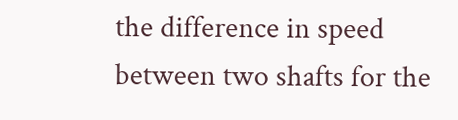the difference in speed between two shafts for the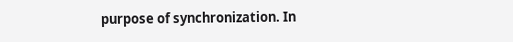purpose of synchronization. In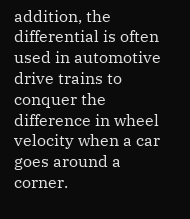addition, the differential is often used in automotive drive trains to conquer the difference in wheel velocity when a car goes around a corner.